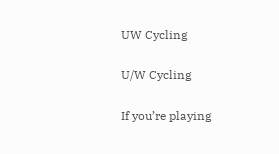UW Cycling

U/W Cycling

If you’re playing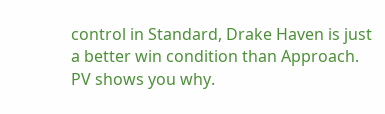control in Standard, Drake Haven is just a better win condition than Approach. PV shows you why.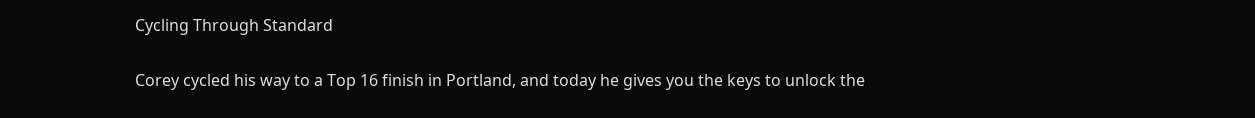Cycling Through Standard

Corey cycled his way to a Top 16 finish in Portland, and today he gives you the keys to unlock the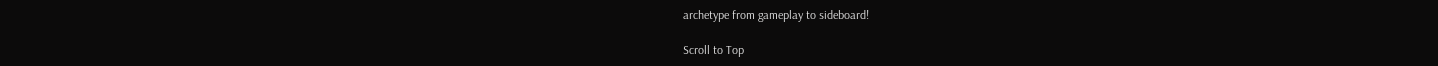archetype from gameplay to sideboard!

Scroll to Top